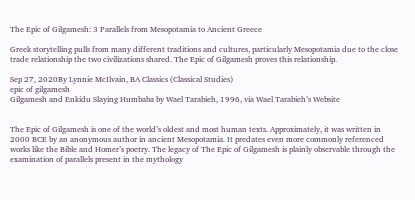The Epic of Gilgamesh: 3 Parallels from Mesopotamia to Ancient Greece

Greek storytelling pulls from many different traditions and cultures, particularly Mesopotamia due to the close trade relationship the two civilizations shared. The Epic of Gilgamesh proves this relationship.

Sep 27, 2020By Lynnie McIlvain, BA Classics (Classical Studies)
epic of gilgamesh
Gilgamesh and Enkidu Slaying Humbaba by Wael Tarabieh, 1996, via Wael Tarabieh’s Website


The Epic of Gilgamesh is one of the world’s oldest and most human texts. Approximately, it was written in 2000 BCE by an anonymous author in ancient Mesopotamia. It predates even more commonly referenced works like the Bible and Homer’s poetry. The legacy of The Epic of Gilgamesh is plainly observable through the examination of parallels present in the mythology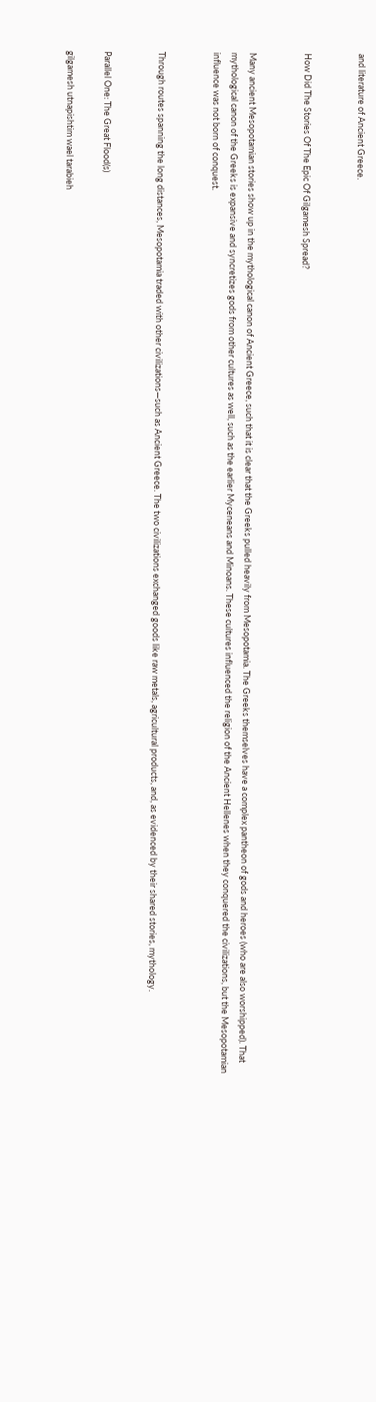and literature of Ancient Greece.


How Did The Stories Of The Epic Of Gilgamesh Spread?


Many ancient Mesopotamian stories show up in the mythological canon of Ancient Greece, such that it is clear that the Greeks pulled heavily from Mesopotamia. The Greeks themselves have a complex pantheon of gods and heroes (who are also worshipped). That mythological canon of the Greeks is expansive and syncretizes gods from other cultures as well, such as the earlier Myceneans and Minoans. These cultures influenced the religion of the Ancient Hellenes when they conquered the civilizations, but the Mesopotamian influence was not born of conquest.


Through routes spanning the long distances, Mesopotamia traded with other civilizations—such as Ancient Greece. The two civilizations exchanged goods like raw metals, agricultural products, and, as evidenced by their shared stories, mythology.


Parallel One: The Great Flood(s)

gilgamesh utnapishtim wael tarabieh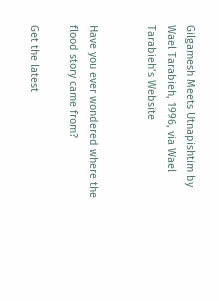Gilgamesh Meets Utnapishtim by Wael Tarabieh, 1996, via Wael Tarabieh’s Website


Have you ever wondered where the flood story came from?

Get the latest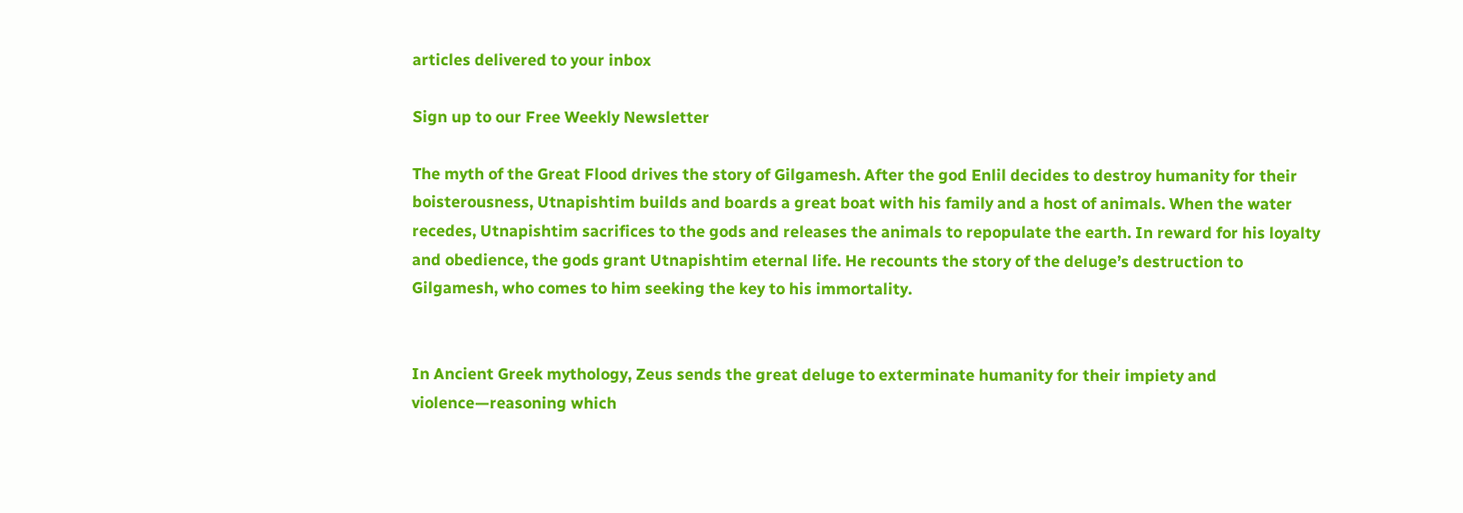articles delivered to your inbox

Sign up to our Free Weekly Newsletter

The myth of the Great Flood drives the story of Gilgamesh. After the god Enlil decides to destroy humanity for their boisterousness, Utnapishtim builds and boards a great boat with his family and a host of animals. When the water recedes, Utnapishtim sacrifices to the gods and releases the animals to repopulate the earth. In reward for his loyalty and obedience, the gods grant Utnapishtim eternal life. He recounts the story of the deluge’s destruction to Gilgamesh, who comes to him seeking the key to his immortality.


In Ancient Greek mythology, Zeus sends the great deluge to exterminate humanity for their impiety and violence—reasoning which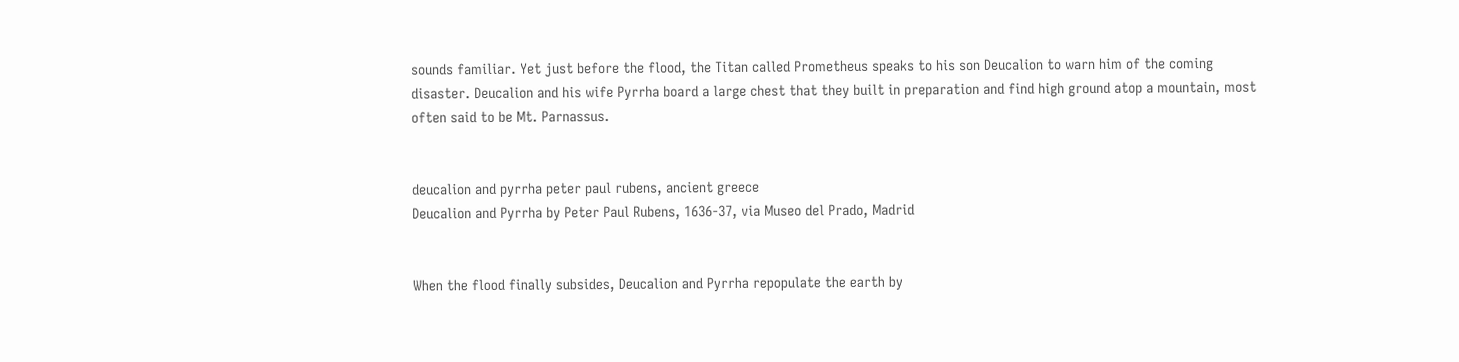sounds familiar. Yet just before the flood, the Titan called Prometheus speaks to his son Deucalion to warn him of the coming disaster. Deucalion and his wife Pyrrha board a large chest that they built in preparation and find high ground atop a mountain, most often said to be Mt. Parnassus.


deucalion and pyrrha peter paul rubens, ancient greece
Deucalion and Pyrrha by Peter Paul Rubens, 1636-37, via Museo del Prado, Madrid


When the flood finally subsides, Deucalion and Pyrrha repopulate the earth by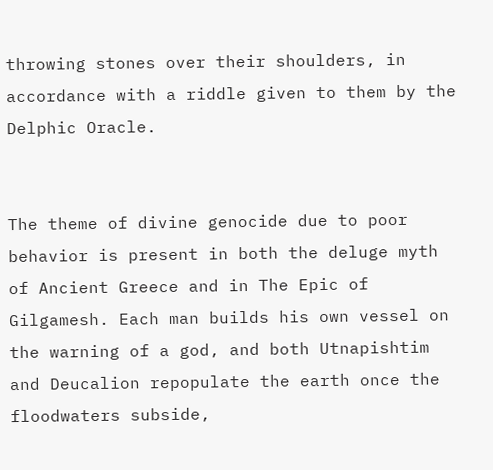throwing stones over their shoulders, in accordance with a riddle given to them by the Delphic Oracle.


The theme of divine genocide due to poor behavior is present in both the deluge myth of Ancient Greece and in The Epic of Gilgamesh. Each man builds his own vessel on the warning of a god, and both Utnapishtim and Deucalion repopulate the earth once the floodwaters subside,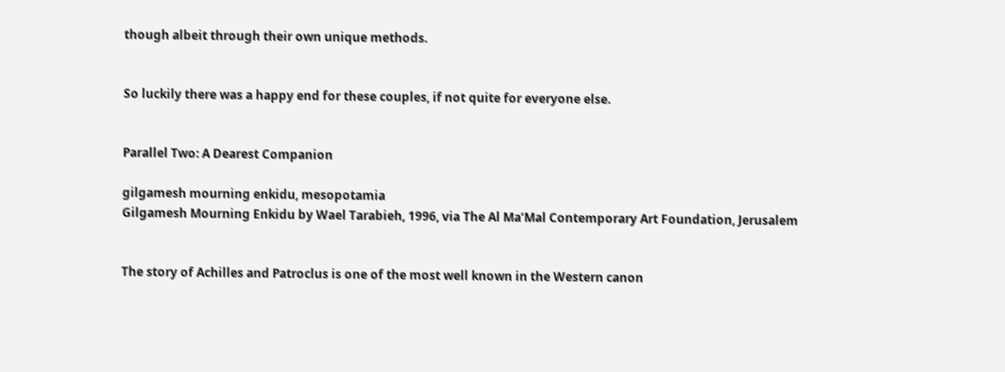though albeit through their own unique methods.


So luckily there was a happy end for these couples, if not quite for everyone else.


Parallel Two: A Dearest Companion

gilgamesh mourning enkidu, mesopotamia
Gilgamesh Mourning Enkidu by Wael Tarabieh, 1996, via The Al Ma’Mal Contemporary Art Foundation, Jerusalem


The story of Achilles and Patroclus is one of the most well known in the Western canon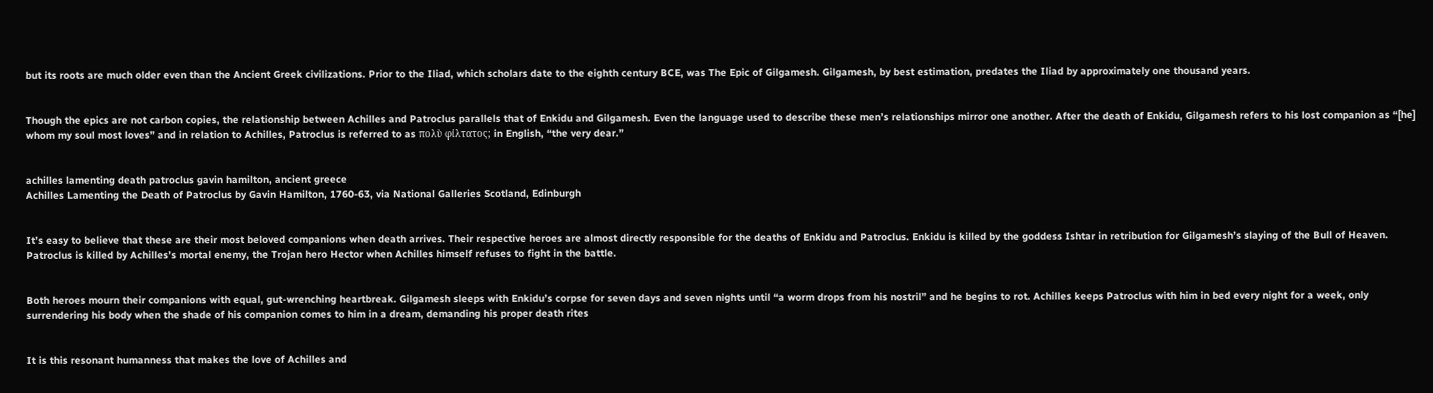but its roots are much older even than the Ancient Greek civilizations. Prior to the Iliad, which scholars date to the eighth century BCE, was The Epic of Gilgamesh. Gilgamesh, by best estimation, predates the Iliad by approximately one thousand years.


Though the epics are not carbon copies, the relationship between Achilles and Patroclus parallels that of Enkidu and Gilgamesh. Even the language used to describe these men’s relationships mirror one another. After the death of Enkidu, Gilgamesh refers to his lost companion as “[he] whom my soul most loves” and in relation to Achilles, Patroclus is referred to as πολὺ φίλτατος; in English, “the very dear.”


achilles lamenting death patroclus gavin hamilton, ancient greece
Achilles Lamenting the Death of Patroclus by Gavin Hamilton, 1760-63, via National Galleries Scotland, Edinburgh


It’s easy to believe that these are their most beloved companions when death arrives. Their respective heroes are almost directly responsible for the deaths of Enkidu and Patroclus. Enkidu is killed by the goddess Ishtar in retribution for Gilgamesh’s slaying of the Bull of Heaven. Patroclus is killed by Achilles’s mortal enemy, the Trojan hero Hector when Achilles himself refuses to fight in the battle.


Both heroes mourn their companions with equal, gut-wrenching heartbreak. Gilgamesh sleeps with Enkidu’s corpse for seven days and seven nights until “a worm drops from his nostril” and he begins to rot. Achilles keeps Patroclus with him in bed every night for a week, only surrendering his body when the shade of his companion comes to him in a dream, demanding his proper death rites


It is this resonant humanness that makes the love of Achilles and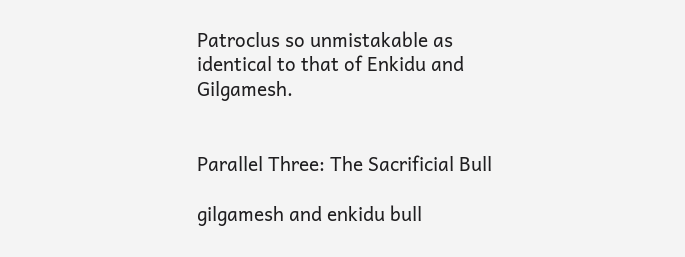Patroclus so unmistakable as identical to that of Enkidu and Gilgamesh.


Parallel Three: The Sacrificial Bull

gilgamesh and enkidu bull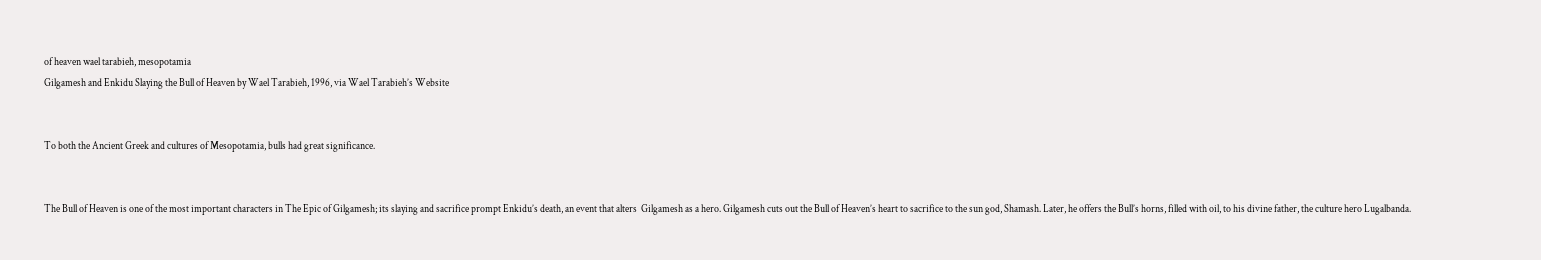of heaven wael tarabieh, mesopotamia
Gilgamesh and Enkidu Slaying the Bull of Heaven by Wael Tarabieh, 1996, via Wael Tarabieh’s Website


To both the Ancient Greek and cultures of Mesopotamia, bulls had great significance.


The Bull of Heaven is one of the most important characters in The Epic of Gilgamesh; its slaying and sacrifice prompt Enkidu’s death, an event that alters  Gilgamesh as a hero. Gilgamesh cuts out the Bull of Heaven’s heart to sacrifice to the sun god, Shamash. Later, he offers the Bull’s horns, filled with oil, to his divine father, the culture hero Lugalbanda.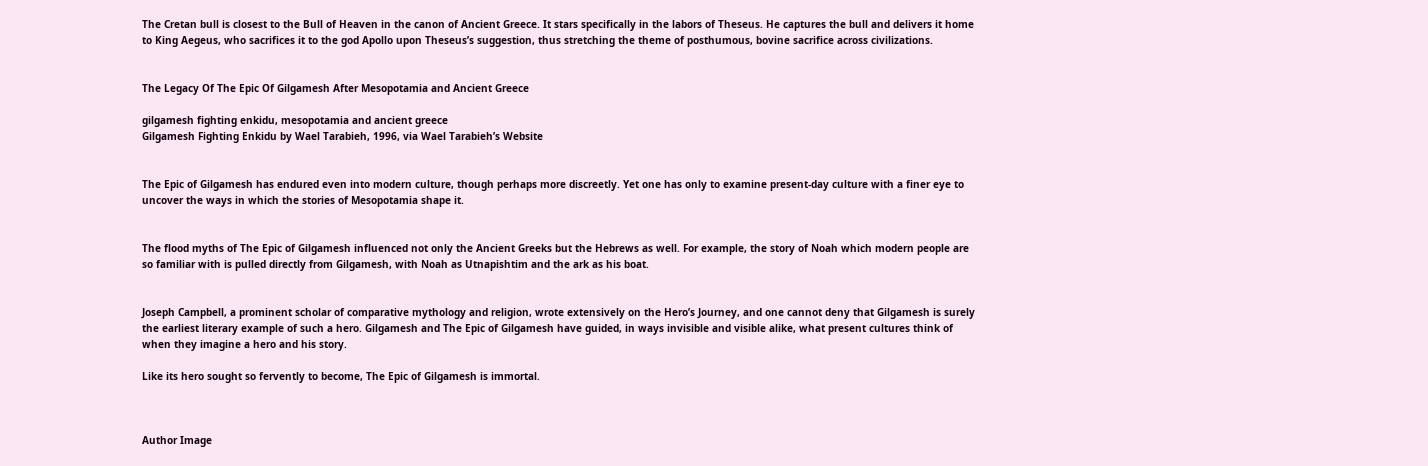The Cretan bull is closest to the Bull of Heaven in the canon of Ancient Greece. It stars specifically in the labors of Theseus. He captures the bull and delivers it home to King Aegeus, who sacrifices it to the god Apollo upon Theseus’s suggestion, thus stretching the theme of posthumous, bovine sacrifice across civilizations.


The Legacy Of The Epic Of Gilgamesh After Mesopotamia and Ancient Greece

gilgamesh fighting enkidu, mesopotamia and ancient greece
Gilgamesh Fighting Enkidu by Wael Tarabieh, 1996, via Wael Tarabieh’s Website


The Epic of Gilgamesh has endured even into modern culture, though perhaps more discreetly. Yet one has only to examine present-day culture with a finer eye to uncover the ways in which the stories of Mesopotamia shape it.


The flood myths of The Epic of Gilgamesh influenced not only the Ancient Greeks but the Hebrews as well. For example, the story of Noah which modern people are so familiar with is pulled directly from Gilgamesh, with Noah as Utnapishtim and the ark as his boat.


Joseph Campbell, a prominent scholar of comparative mythology and religion, wrote extensively on the Hero’s Journey, and one cannot deny that Gilgamesh is surely the earliest literary example of such a hero. Gilgamesh and The Epic of Gilgamesh have guided, in ways invisible and visible alike, what present cultures think of when they imagine a hero and his story.

Like its hero sought so fervently to become, The Epic of Gilgamesh is immortal.



Author Image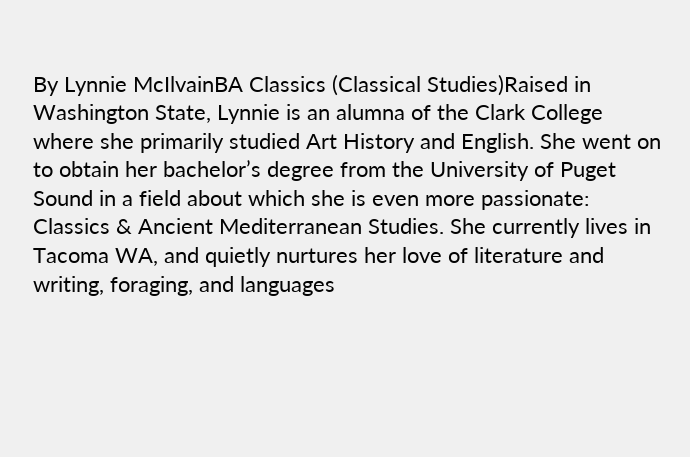By Lynnie McIlvainBA Classics (Classical Studies)Raised in Washington State, Lynnie is an alumna of the Clark College where she primarily studied Art History and English. She went on to obtain her bachelor’s degree from the University of Puget Sound in a field about which she is even more passionate: Classics & Ancient Mediterranean Studies. She currently lives in Tacoma WA, and quietly nurtures her love of literature and writing, foraging, and languages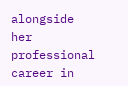alongside her professional career in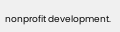nonprofit development.